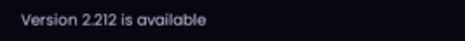Version 2.212 is available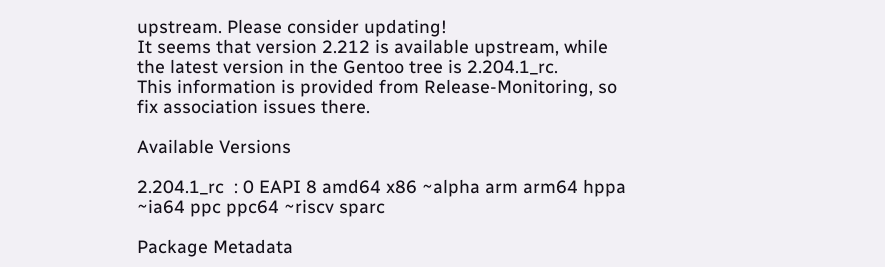upstream. Please consider updating!
It seems that version 2.212 is available upstream, while the latest version in the Gentoo tree is 2.204.1_rc.
This information is provided from Release-Monitoring, so fix association issues there.

Available Versions

2.204.1_rc  : 0 EAPI 8 amd64 x86 ~alpha arm arm64 hppa ~ia64 ppc ppc64 ~riscv sparc

Package Metadata